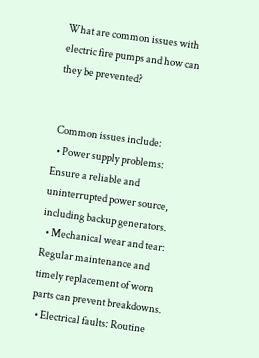What are common issues with electric fire pumps and how can they be prevented?


 Common issues include:
  • Power supply problems: Ensure a reliable and uninterrupted power source, including backup generators.
  • Mechanical wear and tear: Regular maintenance and timely replacement of worn parts can prevent breakdowns.
  • Electrical faults: Routine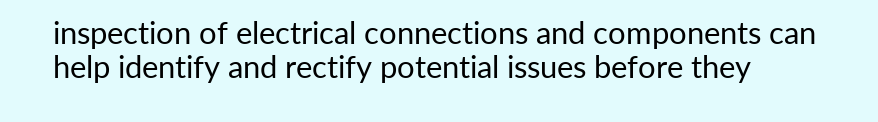inspection of electrical connections and components can help identify and rectify potential issues before they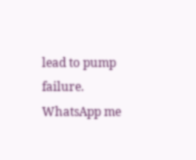lead to pump failure.
WhatsApp me